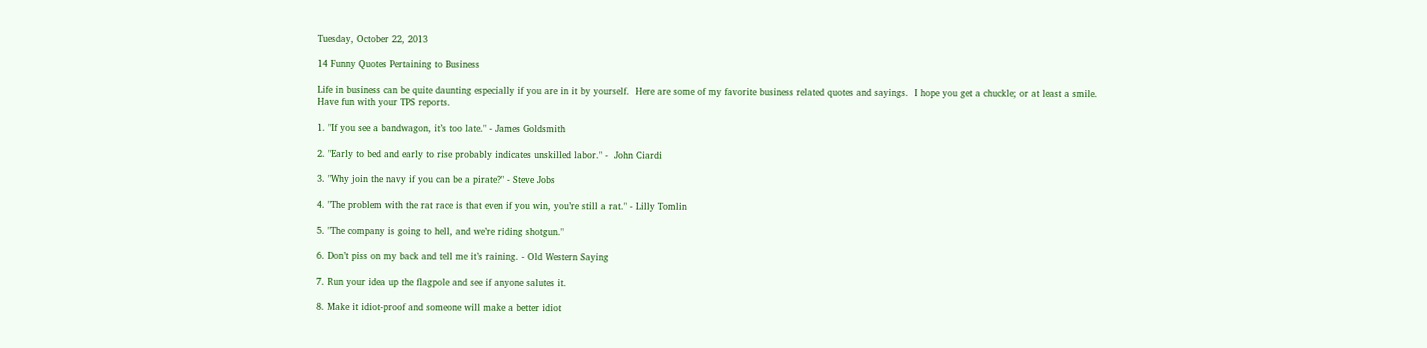Tuesday, October 22, 2013

14 Funny Quotes Pertaining to Business

Life in business can be quite daunting especially if you are in it by yourself.  Here are some of my favorite business related quotes and sayings.  I hope you get a chuckle; or at least a smile.  Have fun with your TPS reports.

1. "If you see a bandwagon, it’s too late." - James Goldsmith

2. "Early to bed and early to rise probably indicates unskilled labor." -  John Ciardi

3. "Why join the navy if you can be a pirate?" - Steve Jobs

4. "The problem with the rat race is that even if you win, you’re still a rat." - Lilly Tomlin

5. "The company is going to hell, and we’re riding shotgun."

6. Don’t piss on my back and tell me it’s raining. - Old Western Saying

7. Run your idea up the flagpole and see if anyone salutes it.

8. Make it idiot-proof and someone will make a better idiot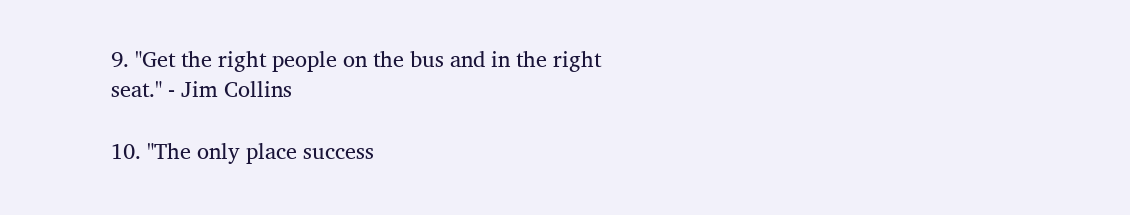9. "Get the right people on the bus and in the right seat." - Jim Collins

10. "The only place success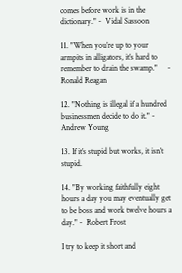comes before work is in the dictionary." -  Vidal Sassoon

11. "When you’re up to your armpits in alligators, it’s hard to remember to drain the swamp."     - Ronald Reagan

12. "Nothing is illegal if a hundred businessmen decide to do it." -  Andrew Young

13. If it’s stupid but works, it isn’t stupid.

14. "By working faithfully eight hours a day you may eventually get to be boss and work twelve hours a day." -  Robert Frost

I try to keep it short and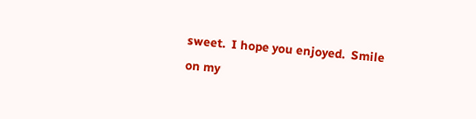sweet.  I hope you enjoyed.  Smile on my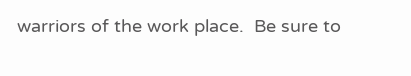warriors of the work place.  Be sure to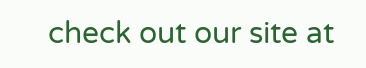check out our site at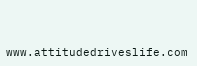www.attitudedriveslife.com